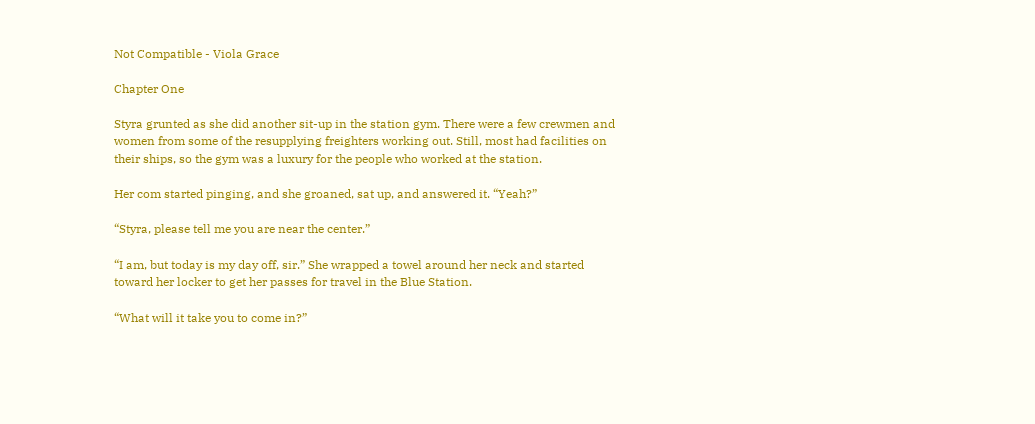Not Compatible - Viola Grace

Chapter One

Styra grunted as she did another sit-up in the station gym. There were a few crewmen and women from some of the resupplying freighters working out. Still, most had facilities on their ships, so the gym was a luxury for the people who worked at the station.

Her com started pinging, and she groaned, sat up, and answered it. “Yeah?”

“Styra, please tell me you are near the center.”

“I am, but today is my day off, sir.” She wrapped a towel around her neck and started toward her locker to get her passes for travel in the Blue Station.

“What will it take you to come in?”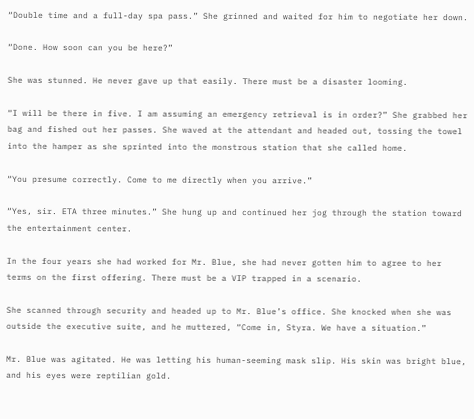“Double time and a full-day spa pass.” She grinned and waited for him to negotiate her down.

“Done. How soon can you be here?”

She was stunned. He never gave up that easily. There must be a disaster looming.

“I will be there in five. I am assuming an emergency retrieval is in order?” She grabbed her bag and fished out her passes. She waved at the attendant and headed out, tossing the towel into the hamper as she sprinted into the monstrous station that she called home.

“You presume correctly. Come to me directly when you arrive.”

“Yes, sir. ETA three minutes.” She hung up and continued her jog through the station toward the entertainment center.

In the four years she had worked for Mr. Blue, she had never gotten him to agree to her terms on the first offering. There must be a VIP trapped in a scenario.

She scanned through security and headed up to Mr. Blue’s office. She knocked when she was outside the executive suite, and he muttered, “Come in, Styra. We have a situation.”

Mr. Blue was agitated. He was letting his human-seeming mask slip. His skin was bright blue, and his eyes were reptilian gold.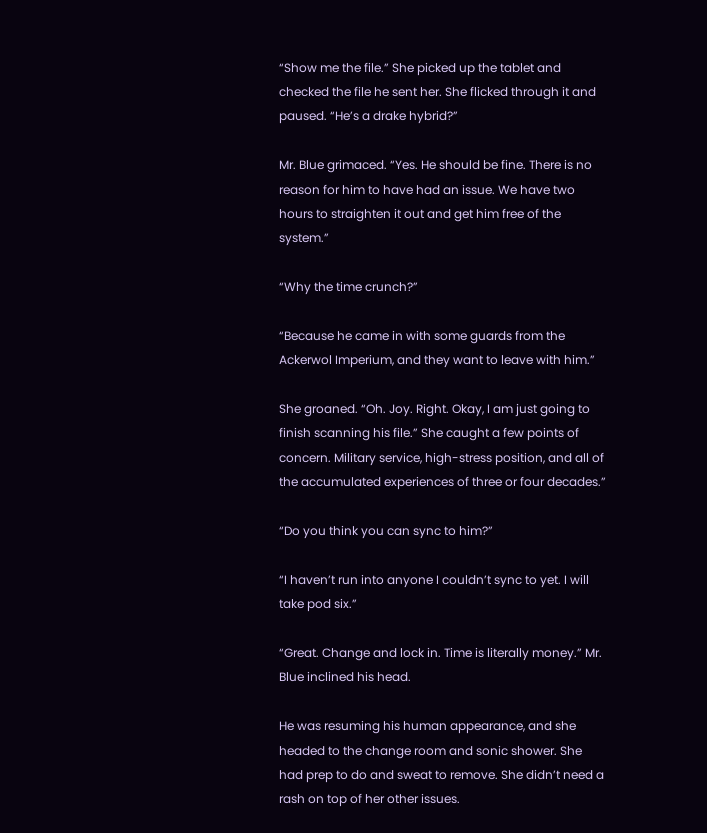“Show me the file.” She picked up the tablet and checked the file he sent her. She flicked through it and paused. “He’s a drake hybrid?”

Mr. Blue grimaced. “Yes. He should be fine. There is no reason for him to have had an issue. We have two hours to straighten it out and get him free of the system.”

“Why the time crunch?”

“Because he came in with some guards from the Ackerwol Imperium, and they want to leave with him.”

She groaned. “Oh. Joy. Right. Okay, I am just going to finish scanning his file.” She caught a few points of concern. Military service, high-stress position, and all of the accumulated experiences of three or four decades.”

“Do you think you can sync to him?”

“I haven’t run into anyone I couldn’t sync to yet. I will take pod six.”

“Great. Change and lock in. Time is literally money.” Mr. Blue inclined his head.

He was resuming his human appearance, and she headed to the change room and sonic shower. She had prep to do and sweat to remove. She didn’t need a rash on top of her other issues.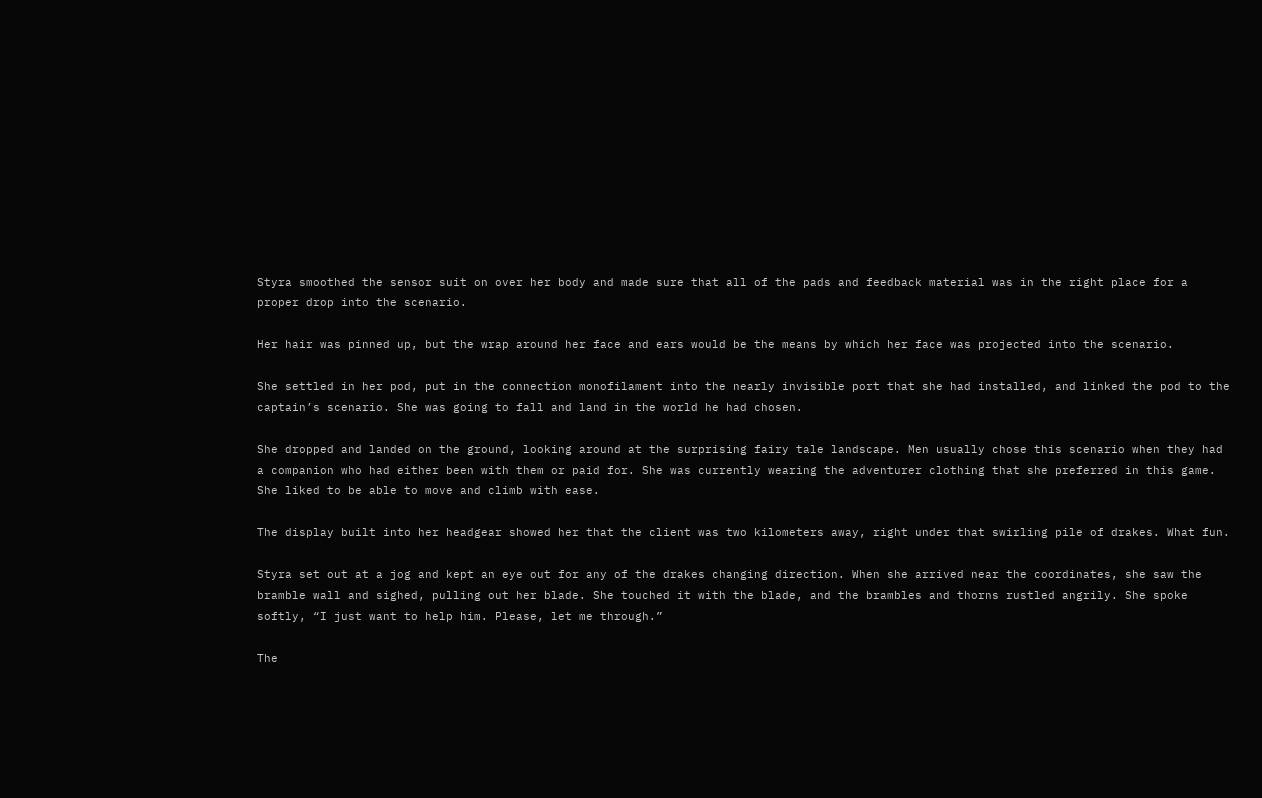Styra smoothed the sensor suit on over her body and made sure that all of the pads and feedback material was in the right place for a proper drop into the scenario.

Her hair was pinned up, but the wrap around her face and ears would be the means by which her face was projected into the scenario.

She settled in her pod, put in the connection monofilament into the nearly invisible port that she had installed, and linked the pod to the captain’s scenario. She was going to fall and land in the world he had chosen.

She dropped and landed on the ground, looking around at the surprising fairy tale landscape. Men usually chose this scenario when they had a companion who had either been with them or paid for. She was currently wearing the adventurer clothing that she preferred in this game. She liked to be able to move and climb with ease.

The display built into her headgear showed her that the client was two kilometers away, right under that swirling pile of drakes. What fun.

Styra set out at a jog and kept an eye out for any of the drakes changing direction. When she arrived near the coordinates, she saw the bramble wall and sighed, pulling out her blade. She touched it with the blade, and the brambles and thorns rustled angrily. She spoke softly, “I just want to help him. Please, let me through.”

The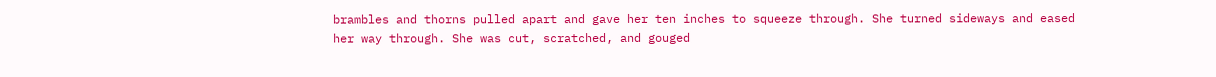brambles and thorns pulled apart and gave her ten inches to squeeze through. She turned sideways and eased her way through. She was cut, scratched, and gouged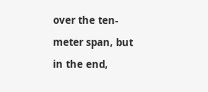over the ten-meter span, but in the end,